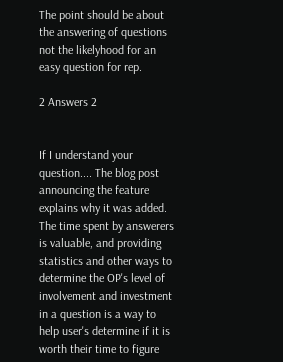The point should be about the answering of questions not the likelyhood for an easy question for rep.

2 Answers 2


If I understand your question.... The blog post announcing the feature explains why it was added. The time spent by answerers is valuable, and providing statistics and other ways to determine the OP's level of involvement and investment in a question is a way to help user's determine if it is worth their time to figure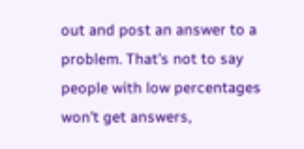out and post an answer to a problem. That's not to say people with low percentages won't get answers,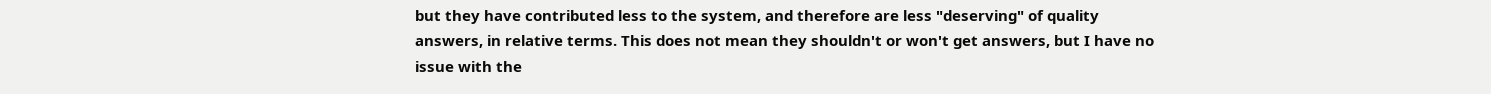but they have contributed less to the system, and therefore are less "deserving" of quality answers, in relative terms. This does not mean they shouldn't or won't get answers, but I have no issue with the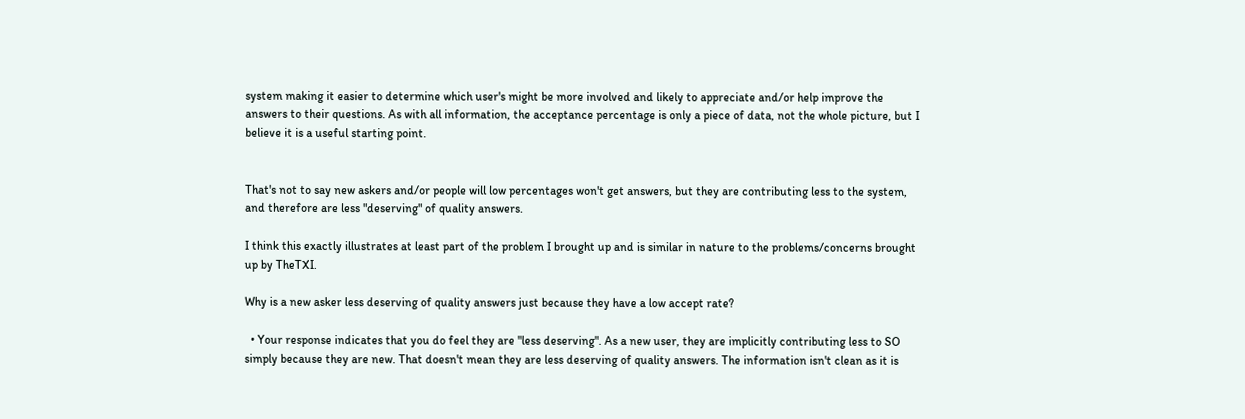system making it easier to determine which user's might be more involved and likely to appreciate and/or help improve the answers to their questions. As with all information, the acceptance percentage is only a piece of data, not the whole picture, but I believe it is a useful starting point.


That's not to say new askers and/or people will low percentages won't get answers, but they are contributing less to the system, and therefore are less "deserving" of quality answers.

I think this exactly illustrates at least part of the problem I brought up and is similar in nature to the problems/concerns brought up by TheTXI.

Why is a new asker less deserving of quality answers just because they have a low accept rate?

  • Your response indicates that you do feel they are "less deserving". As a new user, they are implicitly contributing less to SO simply because they are new. That doesn't mean they are less deserving of quality answers. The information isn't clean as it is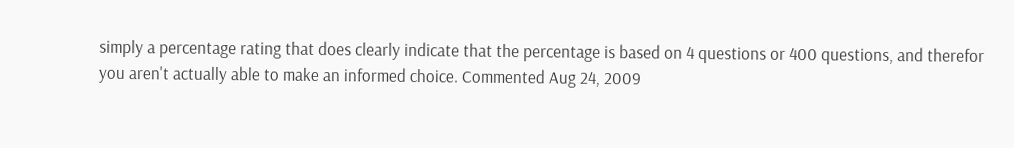simply a percentage rating that does clearly indicate that the percentage is based on 4 questions or 400 questions, and therefor you aren't actually able to make an informed choice. Commented Aug 24, 2009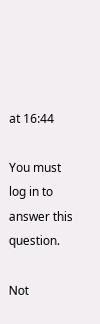at 16:44

You must log in to answer this question.

Not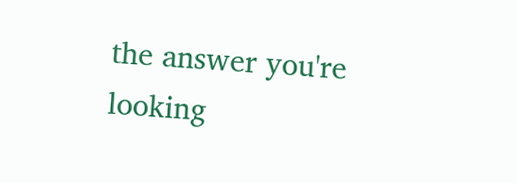the answer you're looking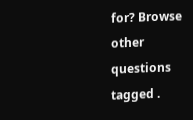for? Browse other questions tagged .